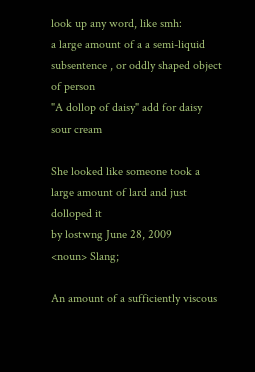look up any word, like smh:
a large amount of a a semi-liquid subsentence , or oddly shaped object of person
"A dollop of daisy" add for daisy sour cream

She looked like someone took a large amount of lard and just dolloped it
by lostwng June 28, 2009
<noun> Slang;

An amount of a sufficiently viscous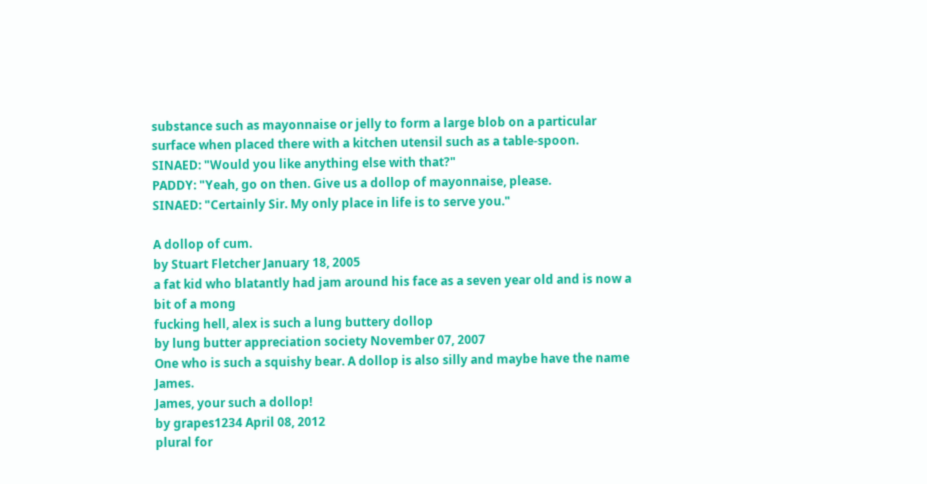substance such as mayonnaise or jelly to form a large blob on a particular surface when placed there with a kitchen utensil such as a table-spoon.
SINAED: "Would you like anything else with that?"
PADDY: "Yeah, go on then. Give us a dollop of mayonnaise, please.
SINAED: "Certainly Sir. My only place in life is to serve you."

A dollop of cum.
by Stuart Fletcher January 18, 2005
a fat kid who blatantly had jam around his face as a seven year old and is now a bit of a mong
fucking hell, alex is such a lung buttery dollop
by lung butter appreciation society November 07, 2007
One who is such a squishy bear. A dollop is also silly and maybe have the name James.
James, your such a dollop!
by grapes1234 April 08, 2012
plural for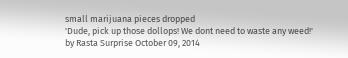small marijuana pieces dropped
'Dude, pick up those dollops! We dont need to waste any weed!'
by Rasta Surprise October 09, 2014